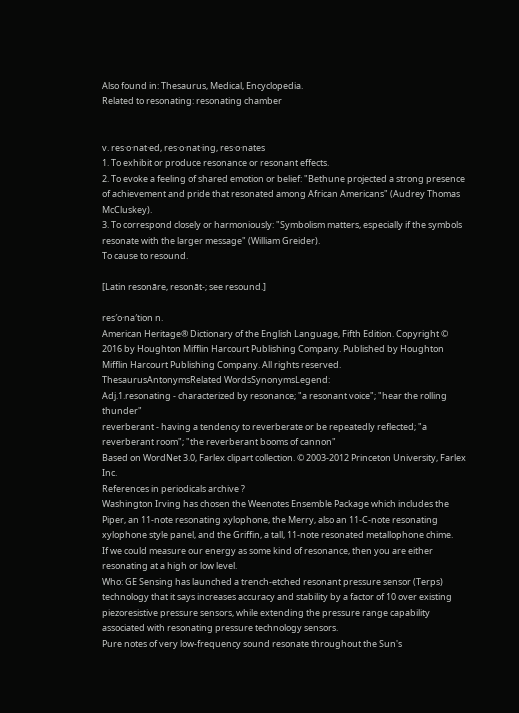Also found in: Thesaurus, Medical, Encyclopedia.
Related to resonating: resonating chamber


v. res·o·nat·ed, res·o·nat·ing, res·o·nates
1. To exhibit or produce resonance or resonant effects.
2. To evoke a feeling of shared emotion or belief: "Bethune projected a strong presence of achievement and pride that resonated among African Americans" (Audrey Thomas McCluskey).
3. To correspond closely or harmoniously: "Symbolism matters, especially if the symbols resonate with the larger message" (William Greider).
To cause to resound.

[Latin resonāre, resonāt-; see resound.]

res′o·na′tion n.
American Heritage® Dictionary of the English Language, Fifth Edition. Copyright © 2016 by Houghton Mifflin Harcourt Publishing Company. Published by Houghton Mifflin Harcourt Publishing Company. All rights reserved.
ThesaurusAntonymsRelated WordsSynonymsLegend:
Adj.1.resonating - characterized by resonance; "a resonant voice"; "hear the rolling thunder"
reverberant - having a tendency to reverberate or be repeatedly reflected; "a reverberant room"; "the reverberant booms of cannon"
Based on WordNet 3.0, Farlex clipart collection. © 2003-2012 Princeton University, Farlex Inc.
References in periodicals archive ?
Washington Irving has chosen the Weenotes Ensemble Package which includes the Piper, an 11-note resonating xylophone, the Merry, also an 11-C-note resonating xylophone style panel, and the Griffin, a tall, 11-note resonated metallophone chime.
If we could measure our energy as some kind of resonance, then you are either resonating at a high or low level.
Who: GE Sensing has launched a trench-etched resonant pressure sensor (Terps) technology that it says increases accuracy and stability by a factor of 10 over existing piezoresistive pressure sensors, while extending the pressure range capability associated with resonating pressure technology sensors.
Pure notes of very low-frequency sound resonate throughout the Sun's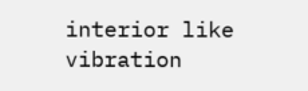interior like vibration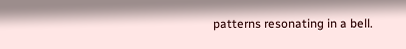patterns resonating in a bell.